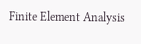Finite Element Analysis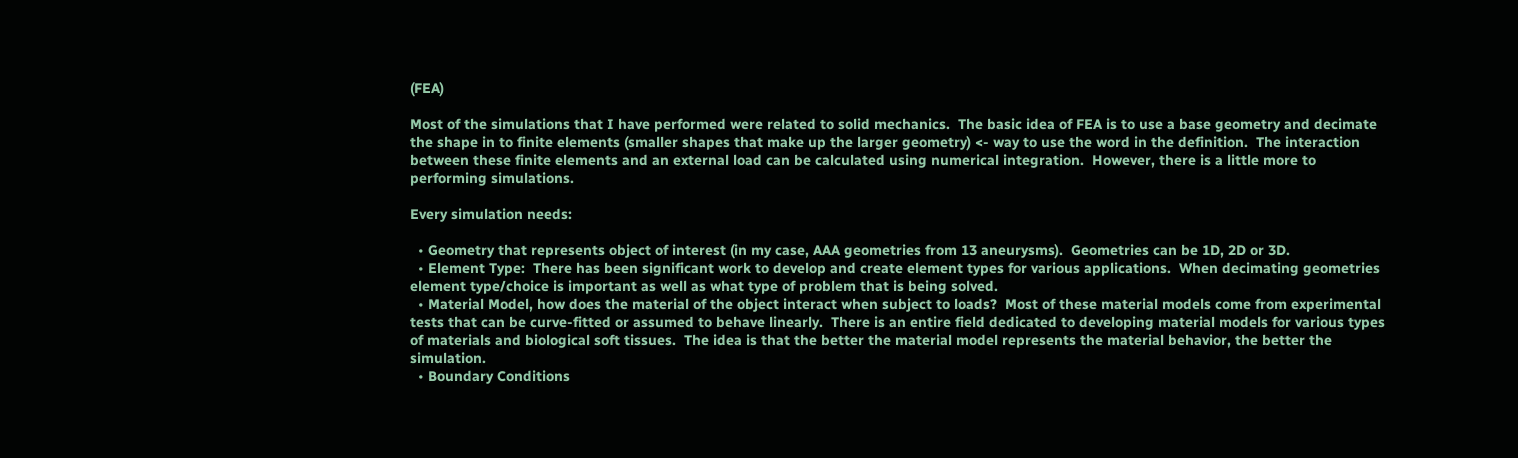(FEA)

Most of the simulations that I have performed were related to solid mechanics.  The basic idea of FEA is to use a base geometry and decimate the shape in to finite elements (smaller shapes that make up the larger geometry) <- way to use the word in the definition.  The interaction between these finite elements and an external load can be calculated using numerical integration.  However, there is a little more to performing simulations.

Every simulation needs:

  • Geometry that represents object of interest (in my case, AAA geometries from 13 aneurysms).  Geometries can be 1D, 2D or 3D.
  • Element Type:  There has been significant work to develop and create element types for various applications.  When decimating geometries element type/choice is important as well as what type of problem that is being solved.
  • Material Model, how does the material of the object interact when subject to loads?  Most of these material models come from experimental tests that can be curve-fitted or assumed to behave linearly.  There is an entire field dedicated to developing material models for various types of materials and biological soft tissues.  The idea is that the better the material model represents the material behavior, the better the simulation.
  • Boundary Conditions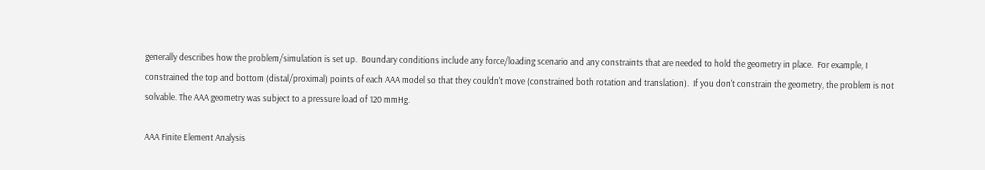generally describes how the problem/simulation is set up.  Boundary conditions include any force/loading scenario and any constraints that are needed to hold the geometry in place.  For example, I constrained the top and bottom (distal/proximal) points of each AAA model so that they couldn't move (constrained both rotation and translation).  If you don't constrain the geometry, the problem is not solvable. The AAA geometry was subject to a pressure load of 120 mmHg.

AAA Finite Element Analysis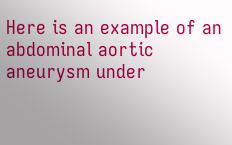Here is an example of an abdominal aortic aneurysm under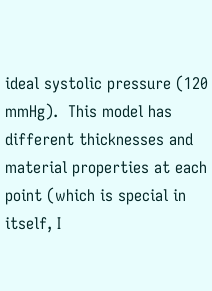ideal systolic pressure (120 mmHg).  This model has different thicknesses and material properties at each point (which is special in itself, I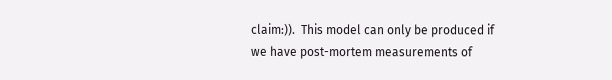claim:)).  This model can only be produced if we have post-mortem measurements of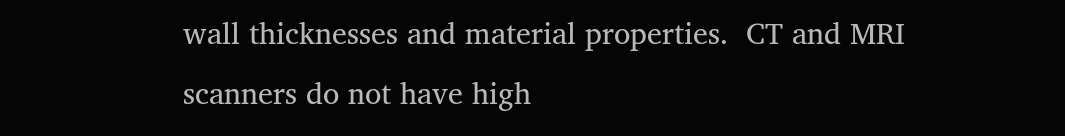wall thicknesses and material properties.  CT and MRI scanners do not have high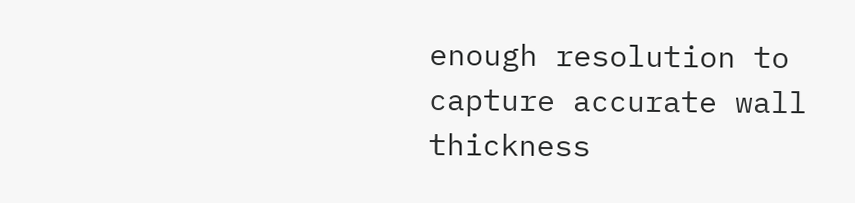enough resolution to capture accurate wall thickness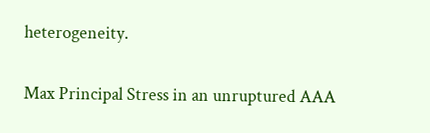heterogeneity.

Max Principal Stress in an unruptured AAA